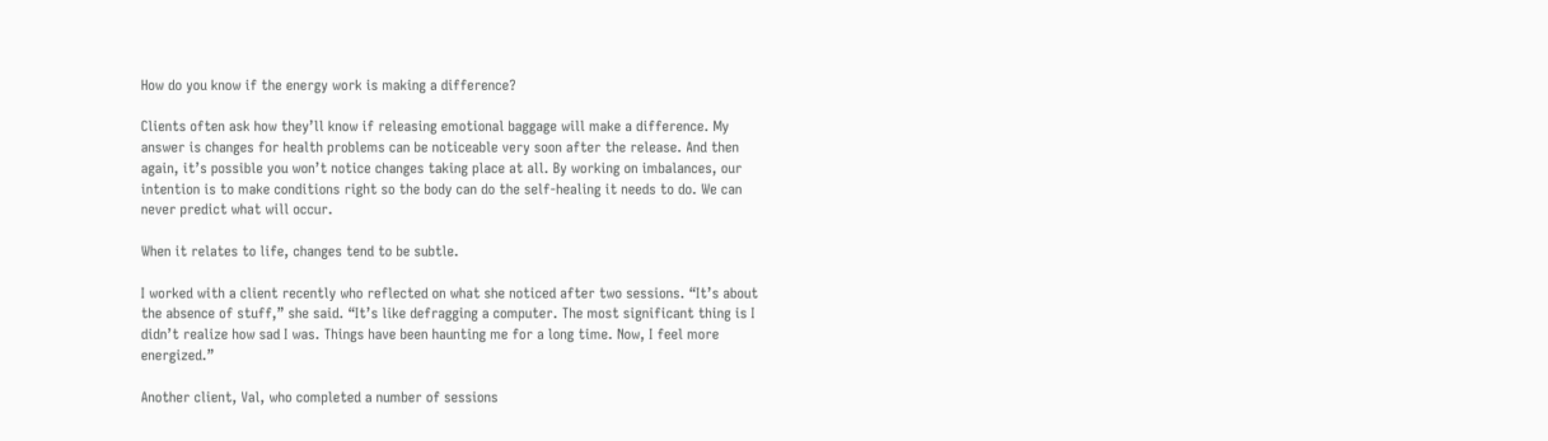How do you know if the energy work is making a difference?

Clients often ask how they’ll know if releasing emotional baggage will make a difference. My answer is changes for health problems can be noticeable very soon after the release. And then again, it’s possible you won’t notice changes taking place at all. By working on imbalances, our intention is to make conditions right so the body can do the self-healing it needs to do. We can never predict what will occur.

When it relates to life, changes tend to be subtle.

I worked with a client recently who reflected on what she noticed after two sessions. “It’s about the absence of stuff,” she said. “It’s like defragging a computer. The most significant thing is I didn’t realize how sad I was. Things have been haunting me for a long time. Now, I feel more energized.”

Another client, Val, who completed a number of sessions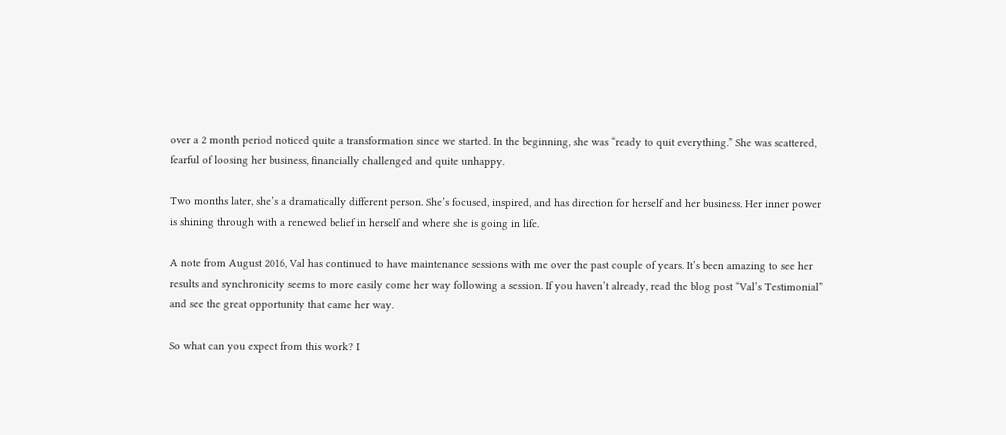over a 2 month period noticed quite a transformation since we started. In the beginning, she was “ready to quit everything.” She was scattered, fearful of loosing her business, financially challenged and quite unhappy.

Two months later, she’s a dramatically different person. She’s focused, inspired, and has direction for herself and her business. Her inner power is shining through with a renewed belief in herself and where she is going in life.

A note from August 2016, Val has continued to have maintenance sessions with me over the past couple of years. It’s been amazing to see her results and synchronicity seems to more easily come her way following a session. If you haven’t already, read the blog post “Val’s Testimonial” and see the great opportunity that came her way.

So what can you expect from this work? I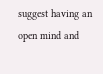suggest having an open mind and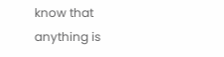know that anything is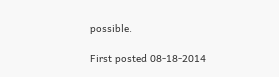possible.

First posted 08-18-2014